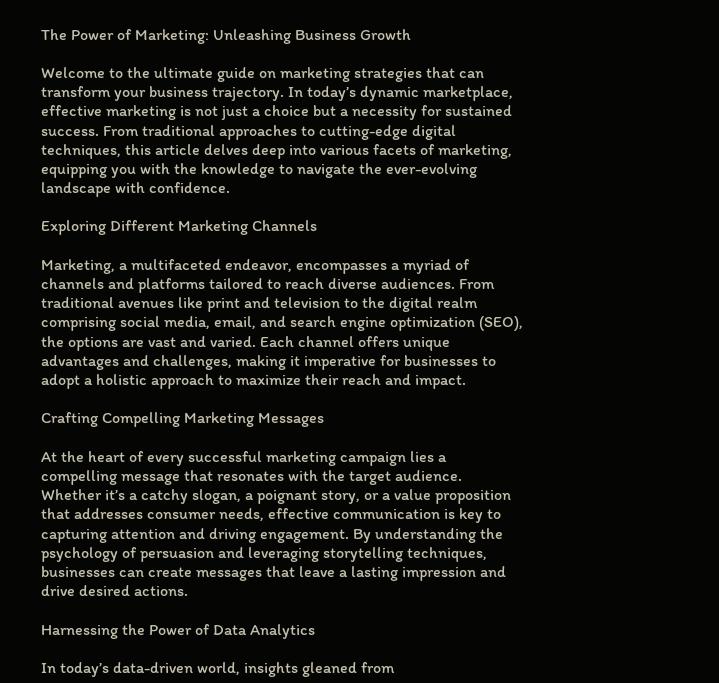The Power of Marketing: Unleashing Business Growth

Welcome to the ultimate guide on marketing strategies that can transform your business trajectory. In today’s dynamic marketplace, effective marketing is not just a choice but a necessity for sustained success. From traditional approaches to cutting-edge digital techniques, this article delves deep into various facets of marketing, equipping you with the knowledge to navigate the ever-evolving landscape with confidence.

Exploring Different Marketing Channels

Marketing, a multifaceted endeavor, encompasses a myriad of channels and platforms tailored to reach diverse audiences. From traditional avenues like print and television to the digital realm comprising social media, email, and search engine optimization (SEO), the options are vast and varied. Each channel offers unique advantages and challenges, making it imperative for businesses to adopt a holistic approach to maximize their reach and impact.

Crafting Compelling Marketing Messages

At the heart of every successful marketing campaign lies a compelling message that resonates with the target audience. Whether it’s a catchy slogan, a poignant story, or a value proposition that addresses consumer needs, effective communication is key to capturing attention and driving engagement. By understanding the psychology of persuasion and leveraging storytelling techniques, businesses can create messages that leave a lasting impression and drive desired actions.

Harnessing the Power of Data Analytics

In today’s data-driven world, insights gleaned from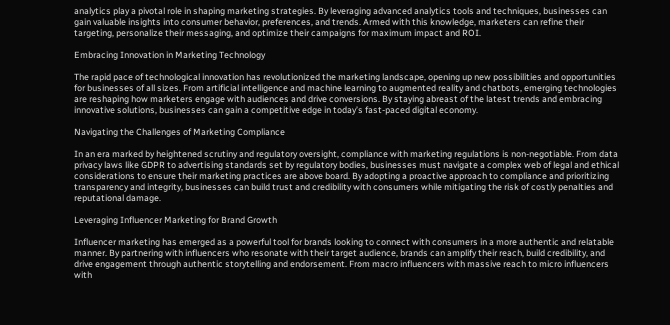analytics play a pivotal role in shaping marketing strategies. By leveraging advanced analytics tools and techniques, businesses can gain valuable insights into consumer behavior, preferences, and trends. Armed with this knowledge, marketers can refine their targeting, personalize their messaging, and optimize their campaigns for maximum impact and ROI.

Embracing Innovation in Marketing Technology

The rapid pace of technological innovation has revolutionized the marketing landscape, opening up new possibilities and opportunities for businesses of all sizes. From artificial intelligence and machine learning to augmented reality and chatbots, emerging technologies are reshaping how marketers engage with audiences and drive conversions. By staying abreast of the latest trends and embracing innovative solutions, businesses can gain a competitive edge in today’s fast-paced digital economy.

Navigating the Challenges of Marketing Compliance

In an era marked by heightened scrutiny and regulatory oversight, compliance with marketing regulations is non-negotiable. From data privacy laws like GDPR to advertising standards set by regulatory bodies, businesses must navigate a complex web of legal and ethical considerations to ensure their marketing practices are above board. By adopting a proactive approach to compliance and prioritizing transparency and integrity, businesses can build trust and credibility with consumers while mitigating the risk of costly penalties and reputational damage.

Leveraging Influencer Marketing for Brand Growth

Influencer marketing has emerged as a powerful tool for brands looking to connect with consumers in a more authentic and relatable manner. By partnering with influencers who resonate with their target audience, brands can amplify their reach, build credibility, and drive engagement through authentic storytelling and endorsement. From macro influencers with massive reach to micro influencers with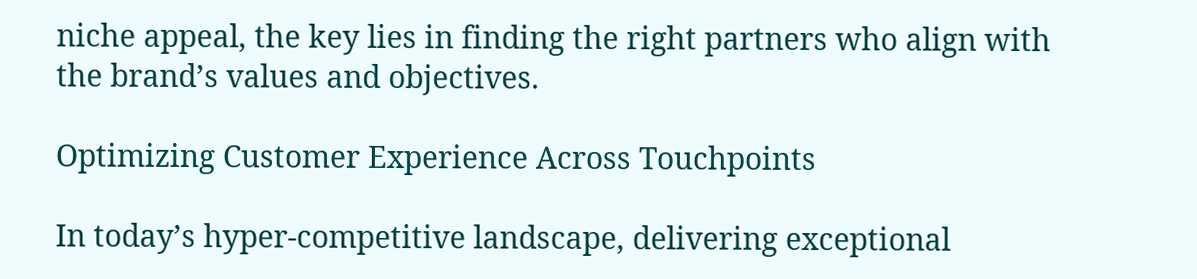niche appeal, the key lies in finding the right partners who align with the brand’s values and objectives.

Optimizing Customer Experience Across Touchpoints

In today’s hyper-competitive landscape, delivering exceptional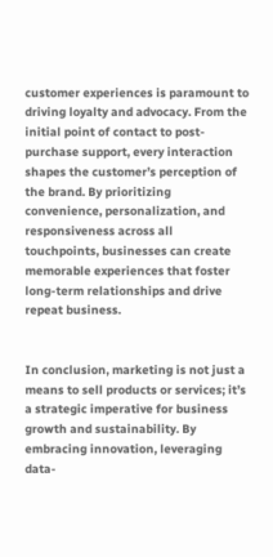customer experiences is paramount to driving loyalty and advocacy. From the initial point of contact to post-purchase support, every interaction shapes the customer’s perception of the brand. By prioritizing convenience, personalization, and responsiveness across all touchpoints, businesses can create memorable experiences that foster long-term relationships and drive repeat business.


In conclusion, marketing is not just a means to sell products or services; it’s a strategic imperative for business growth and sustainability. By embracing innovation, leveraging data-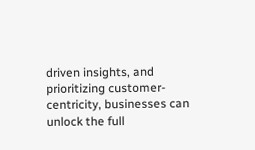driven insights, and prioritizing customer-centricity, businesses can unlock the full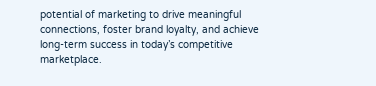potential of marketing to drive meaningful connections, foster brand loyalty, and achieve long-term success in today’s competitive marketplace.